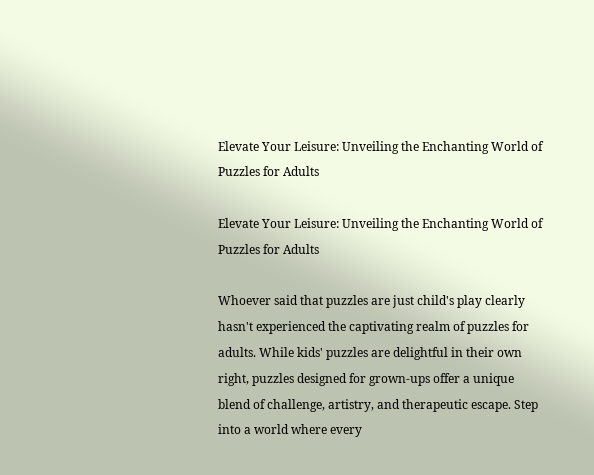Elevate Your Leisure: Unveiling the Enchanting World of Puzzles for Adults

Elevate Your Leisure: Unveiling the Enchanting World of Puzzles for Adults

Whoever said that puzzles are just child's play clearly hasn't experienced the captivating realm of puzzles for adults. While kids' puzzles are delightful in their own right, puzzles designed for grown-ups offer a unique blend of challenge, artistry, and therapeutic escape. Step into a world where every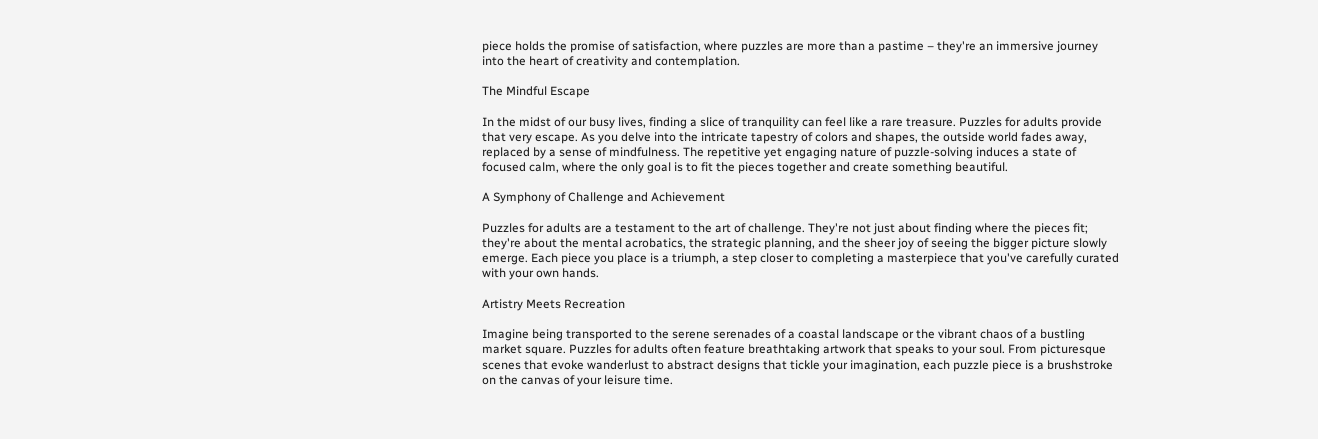piece holds the promise of satisfaction, where puzzles are more than a pastime – they're an immersive journey into the heart of creativity and contemplation.

The Mindful Escape

In the midst of our busy lives, finding a slice of tranquility can feel like a rare treasure. Puzzles for adults provide that very escape. As you delve into the intricate tapestry of colors and shapes, the outside world fades away, replaced by a sense of mindfulness. The repetitive yet engaging nature of puzzle-solving induces a state of focused calm, where the only goal is to fit the pieces together and create something beautiful.

A Symphony of Challenge and Achievement

Puzzles for adults are a testament to the art of challenge. They're not just about finding where the pieces fit; they're about the mental acrobatics, the strategic planning, and the sheer joy of seeing the bigger picture slowly emerge. Each piece you place is a triumph, a step closer to completing a masterpiece that you've carefully curated with your own hands.

Artistry Meets Recreation

Imagine being transported to the serene serenades of a coastal landscape or the vibrant chaos of a bustling market square. Puzzles for adults often feature breathtaking artwork that speaks to your soul. From picturesque scenes that evoke wanderlust to abstract designs that tickle your imagination, each puzzle piece is a brushstroke on the canvas of your leisure time.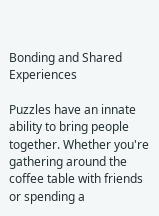Bonding and Shared Experiences

Puzzles have an innate ability to bring people together. Whether you're gathering around the coffee table with friends or spending a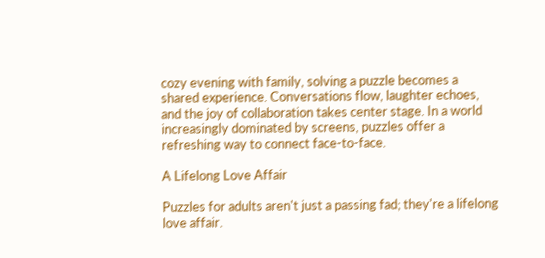cozy evening with family, solving a puzzle becomes a shared experience. Conversations flow, laughter echoes, and the joy of collaboration takes center stage. In a world increasingly dominated by screens, puzzles offer a refreshing way to connect face-to-face.

A Lifelong Love Affair

Puzzles for adults aren't just a passing fad; they're a lifelong love affair.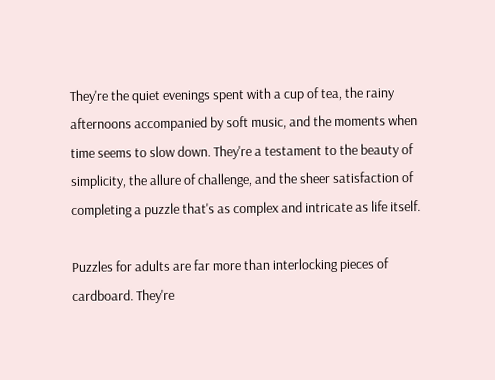They're the quiet evenings spent with a cup of tea, the rainy afternoons accompanied by soft music, and the moments when time seems to slow down. They're a testament to the beauty of simplicity, the allure of challenge, and the sheer satisfaction of completing a puzzle that's as complex and intricate as life itself.

Puzzles for adults are far more than interlocking pieces of cardboard. They're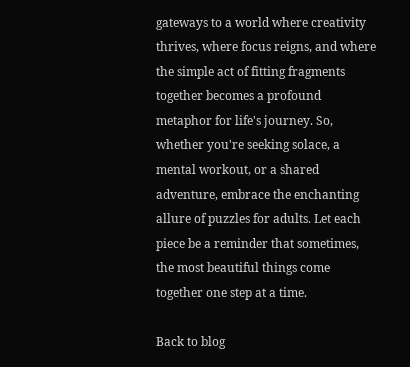gateways to a world where creativity thrives, where focus reigns, and where the simple act of fitting fragments together becomes a profound metaphor for life's journey. So, whether you're seeking solace, a mental workout, or a shared adventure, embrace the enchanting allure of puzzles for adults. Let each piece be a reminder that sometimes, the most beautiful things come together one step at a time.

Back to blog